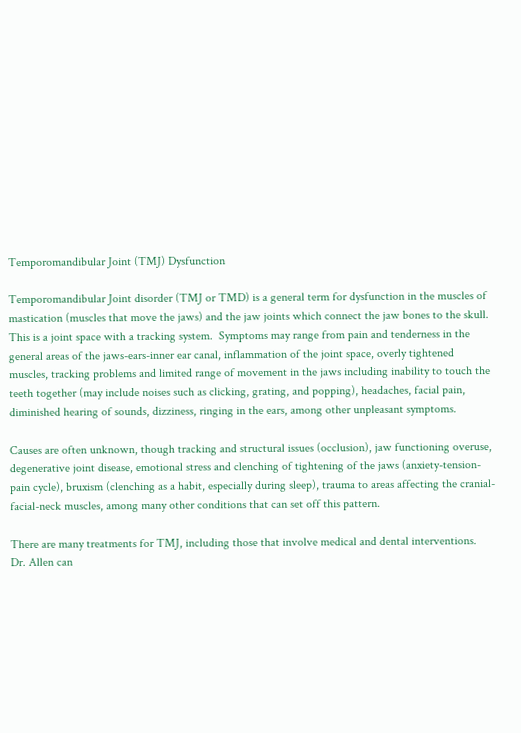Temporomandibular Joint (TMJ) Dysfunction

Temporomandibular Joint disorder (TMJ or TMD) is a general term for dysfunction in the muscles of mastication (muscles that move the jaws) and the jaw joints which connect the jaw bones to the skull.  This is a joint space with a tracking system.  Symptoms may range from pain and tenderness in the general areas of the jaws-ears-inner ear canal, inflammation of the joint space, overly tightened muscles, tracking problems and limited range of movement in the jaws including inability to touch the teeth together (may include noises such as clicking, grating, and popping), headaches, facial pain, diminished hearing of sounds, dizziness, ringing in the ears, among other unpleasant symptoms.

Causes are often unknown, though tracking and structural issues (occlusion), jaw functioning overuse, degenerative joint disease, emotional stress and clenching of tightening of the jaws (anxiety-tension-pain cycle), bruxism (clenching as a habit, especially during sleep), trauma to areas affecting the cranial-facial-neck muscles, among many other conditions that can set off this pattern.

There are many treatments for TMJ, including those that involve medical and dental interventions.  Dr. Allen can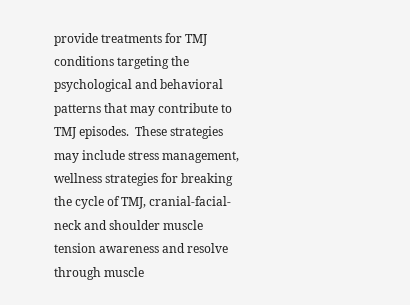provide treatments for TMJ conditions targeting the psychological and behavioral patterns that may contribute to TMJ episodes.  These strategies may include stress management, wellness strategies for breaking the cycle of TMJ, cranial-facial-neck and shoulder muscle tension awareness and resolve through muscle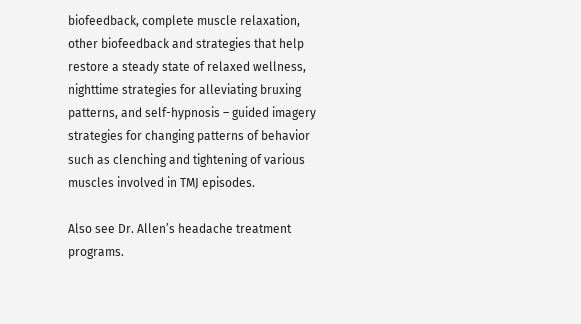biofeedback, complete muscle relaxation, other biofeedback and strategies that help restore a steady state of relaxed wellness, nighttime strategies for alleviating bruxing patterns, and self-hypnosis – guided imagery strategies for changing patterns of behavior such as clenching and tightening of various muscles involved in TMJ episodes.

Also see Dr. Allen’s headache treatment programs.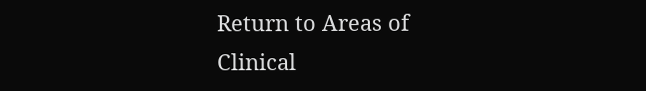Return to Areas of Clinical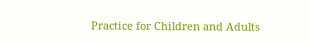Practice for Children and Adults